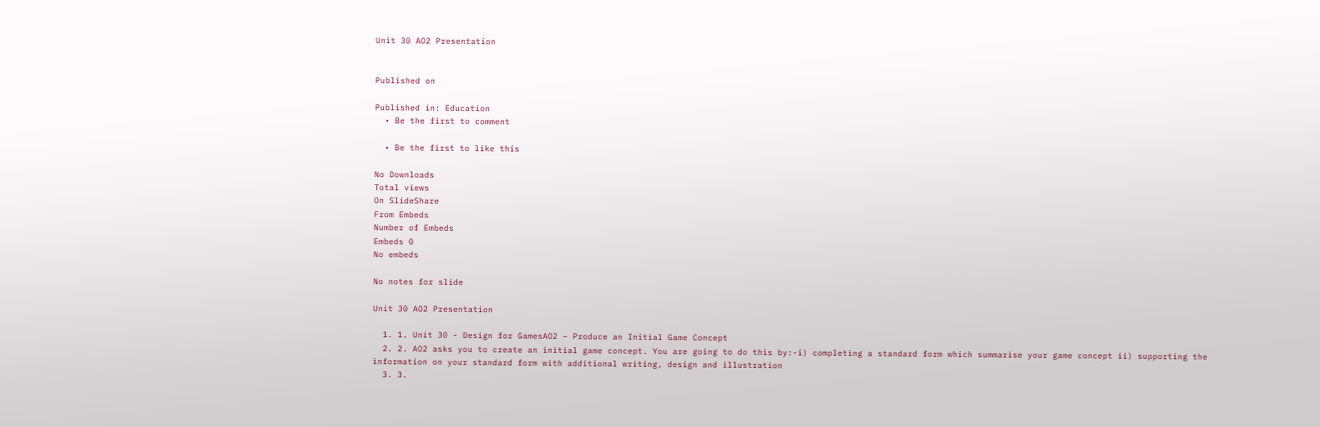Unit 30 AO2 Presentation


Published on

Published in: Education
  • Be the first to comment

  • Be the first to like this

No Downloads
Total views
On SlideShare
From Embeds
Number of Embeds
Embeds 0
No embeds

No notes for slide

Unit 30 AO2 Presentation

  1. 1. Unit 30 - Design for GamesAO2 – Produce an Initial Game Concept
  2. 2. AO2 asks you to create an initial game concept. You are going to do this by:-i) completing a standard form which summarise your game concept ii) supporting the information on your standard form with additional writing, design and illustration
  3. 3.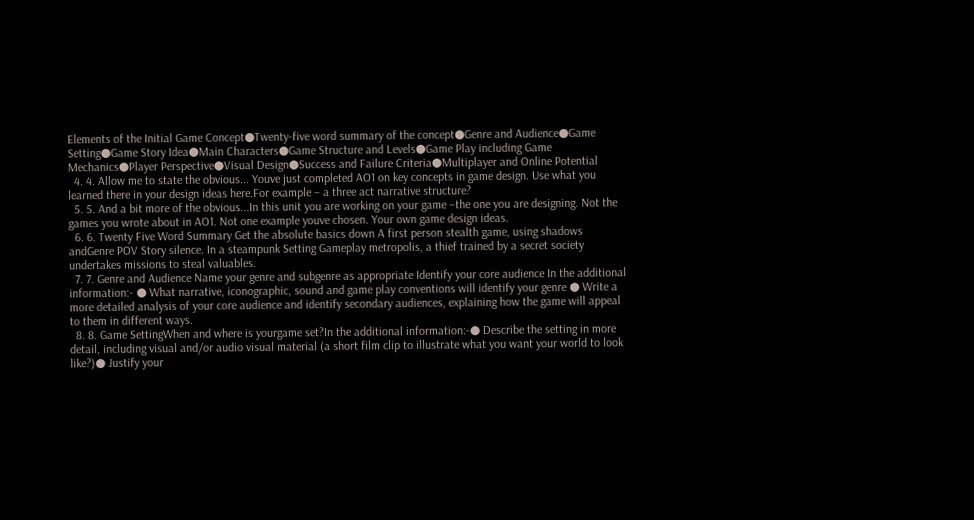Elements of the Initial Game Concept●Twenty-five word summary of the concept●Genre and Audience●Game Setting●Game Story Idea●Main Characters●Game Structure and Levels●Game Play including Game Mechanics●Player Perspective●Visual Design●Success and Failure Criteria●Multiplayer and Online Potential
  4. 4. Allow me to state the obvious... Youve just completed AO1 on key concepts in game design. Use what you learned there in your design ideas here.For example – a three act narrative structure?
  5. 5. And a bit more of the obvious...In this unit you are working on your game –the one you are designing. Not the games you wrote about in AO1. Not one example youve chosen. Your own game design ideas.
  6. 6. Twenty Five Word Summary Get the absolute basics down A first person stealth game, using shadows andGenre POV Story silence. In a steampunk Setting Gameplay metropolis, a thief trained by a secret society undertakes missions to steal valuables.
  7. 7. Genre and Audience Name your genre and subgenre as appropriate Identify your core audience In the additional information:- ● What narrative, iconographic, sound and game play conventions will identify your genre ● Write a more detailed analysis of your core audience and identify secondary audiences, explaining how the game will appeal to them in different ways.
  8. 8. Game SettingWhen and where is yourgame set?In the additional information:-● Describe the setting in more detail, including visual and/or audio visual material (a short film clip to illustrate what you want your world to look like?)● Justify your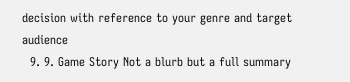decision with reference to your genre and target audience
  9. 9. Game Story Not a blurb but a full summary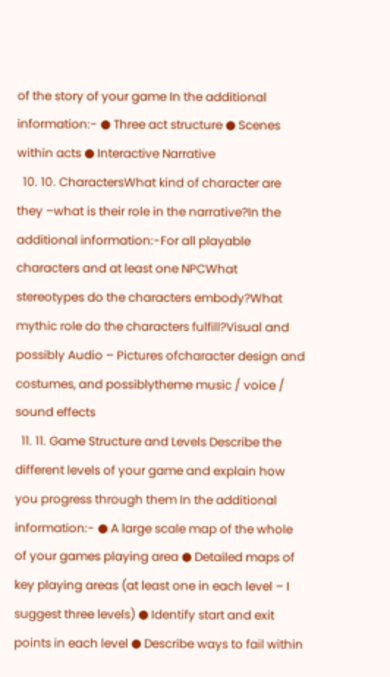of the story of your game In the additional information:- ● Three act structure ● Scenes within acts ● Interactive Narrative
  10. 10. CharactersWhat kind of character are they –what is their role in the narrative?In the additional information:-For all playable characters and at least one NPCWhat stereotypes do the characters embody?What mythic role do the characters fulfill?Visual and possibly Audio – Pictures ofcharacter design and costumes, and possiblytheme music / voice / sound effects
  11. 11. Game Structure and Levels Describe the different levels of your game and explain how you progress through them In the additional information:- ● A large scale map of the whole of your games playing area ● Detailed maps of key playing areas (at least one in each level – I suggest three levels) ● Identify start and exit points in each level ● Describe ways to fail within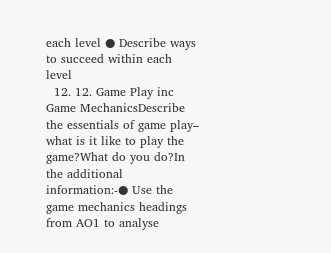each level ● Describe ways to succeed within each level
  12. 12. Game Play inc Game MechanicsDescribe the essentials of game play– what is it like to play the game?What do you do?In the additional information:-● Use the game mechanics headings from AO1 to analyse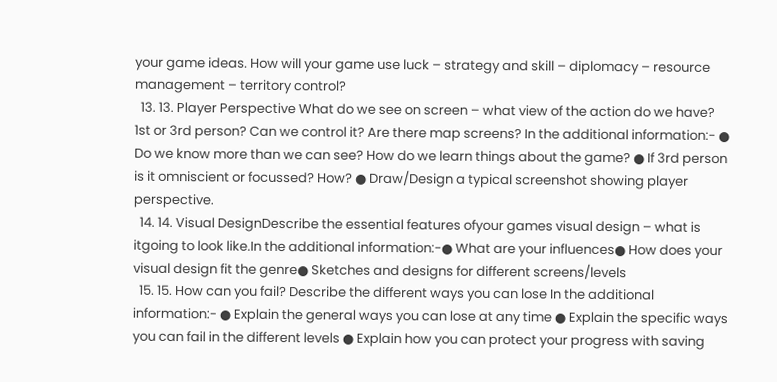your game ideas. How will your game use luck – strategy and skill – diplomacy – resource management – territory control?
  13. 13. Player Perspective What do we see on screen – what view of the action do we have? 1st or 3rd person? Can we control it? Are there map screens? In the additional information:- ● Do we know more than we can see? How do we learn things about the game? ● If 3rd person is it omniscient or focussed? How? ● Draw/Design a typical screenshot showing player perspective.
  14. 14. Visual DesignDescribe the essential features ofyour games visual design – what is itgoing to look like.In the additional information:-● What are your influences● How does your visual design fit the genre● Sketches and designs for different screens/levels
  15. 15. How can you fail? Describe the different ways you can lose In the additional information:- ● Explain the general ways you can lose at any time ● Explain the specific ways you can fail in the different levels ● Explain how you can protect your progress with saving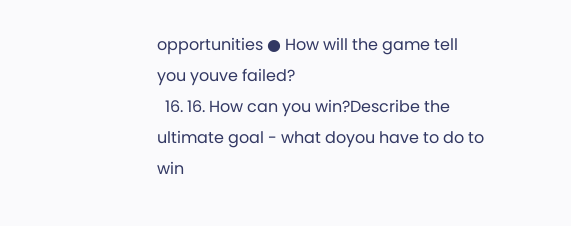opportunities ● How will the game tell you youve failed?
  16. 16. How can you win?Describe the ultimate goal - what doyou have to do to win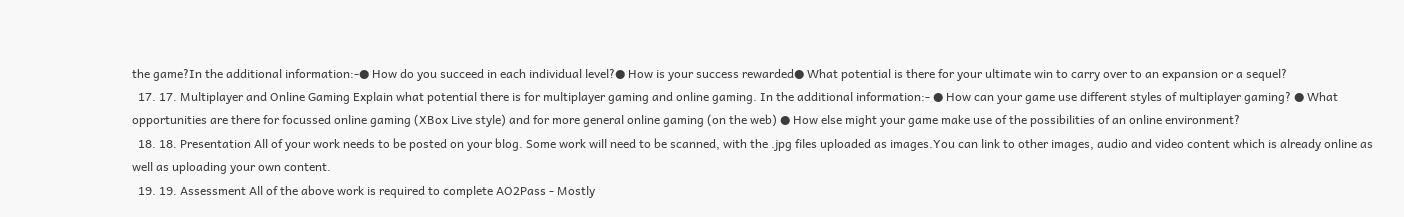the game?In the additional information:-● How do you succeed in each individual level?● How is your success rewarded● What potential is there for your ultimate win to carry over to an expansion or a sequel?
  17. 17. Multiplayer and Online Gaming Explain what potential there is for multiplayer gaming and online gaming. In the additional information:- ● How can your game use different styles of multiplayer gaming? ● What opportunities are there for focussed online gaming (XBox Live style) and for more general online gaming (on the web) ● How else might your game make use of the possibilities of an online environment?
  18. 18. Presentation All of your work needs to be posted on your blog. Some work will need to be scanned, with the .jpg files uploaded as images.You can link to other images, audio and video content which is already online as well as uploading your own content.
  19. 19. Assessment All of the above work is required to complete AO2Pass - Mostly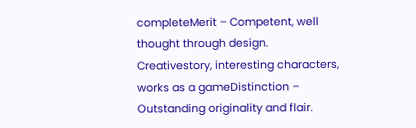completeMerit – Competent, well thought through design. Creativestory, interesting characters, works as a gameDistinction – Outstanding originality and flair.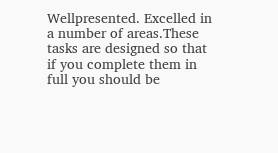Wellpresented. Excelled in a number of areas.These tasks are designed so that if you complete them in full you should be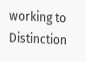working to Distinction